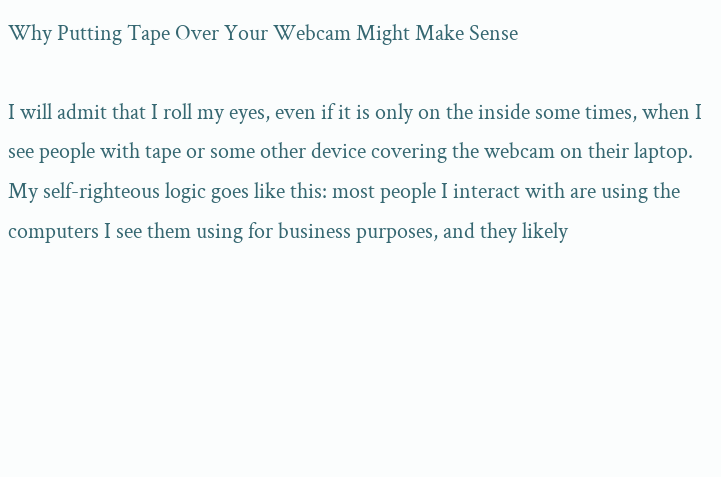Why Putting Tape Over Your Webcam Might Make Sense

I will admit that I roll my eyes, even if it is only on the inside some times, when I see people with tape or some other device covering the webcam on their laptop.  My self-righteous logic goes like this: most people I interact with are using the computers I see them using for business purposes, and they likely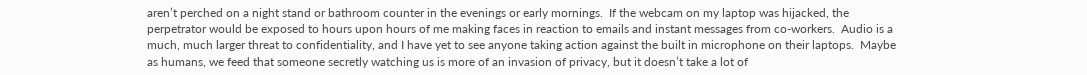aren’t perched on a night stand or bathroom counter in the evenings or early mornings.  If the webcam on my laptop was hijacked, the perpetrator would be exposed to hours upon hours of me making faces in reaction to emails and instant messages from co-workers.  Audio is a much, much larger threat to confidentiality, and I have yet to see anyone taking action against the built in microphone on their laptops.  Maybe as humans, we feed that someone secretly watching us is more of an invasion of privacy, but it doesn’t take a lot of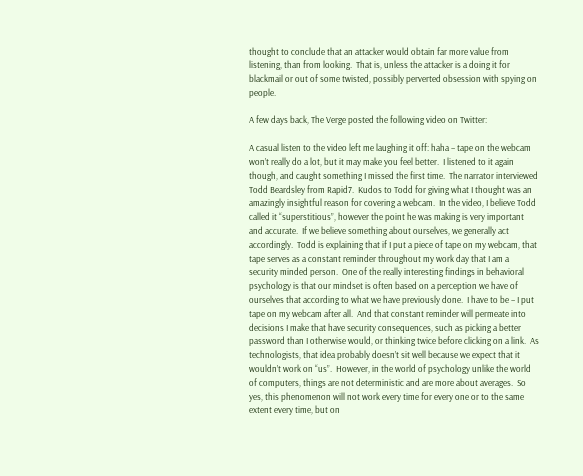thought to conclude that an attacker would obtain far more value from listening, than from looking.  That is, unless the attacker is a doing it for blackmail or out of some twisted, possibly perverted obsession with spying on people.

A few days back, The Verge posted the following video on Twitter:

A casual listen to the video left me laughing it off: haha – tape on the webcam won’t really do a lot, but it may make you feel better.  I listened to it again though, and caught something I missed the first time.  The narrator interviewed Todd Beardsley from Rapid7.  Kudos to Todd for giving what I thought was an amazingly insightful reason for covering a webcam.  In the video, I believe Todd called it “superstitious”, however the point he was making is very important and accurate.  If we believe something about ourselves, we generally act accordingly.  Todd is explaining that if I put a piece of tape on my webcam, that tape serves as a constant reminder throughout my work day that I am a security minded person.  One of the really interesting findings in behavioral psychology is that our mindset is often based on a perception we have of ourselves that according to what we have previously done.  I have to be – I put tape on my webcam after all.  And that constant reminder will permeate into decisions I make that have security consequences, such as picking a better password than I otherwise would, or thinking twice before clicking on a link.  As technologists, that idea probably doesn’t sit well because we expect that it wouldn’t work on “us”.  However, in the world of psychology unlike the world of computers, things are not deterministic and are more about averages.  So yes, this phenomenon will not work every time for every one or to the same extent every time, but on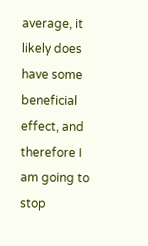average, it likely does have some beneficial effect, and therefore I am going to stop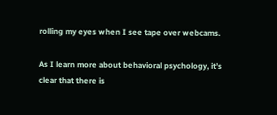rolling my eyes when I see tape over webcams.

As I learn more about behavioral psychology, it’s clear that there is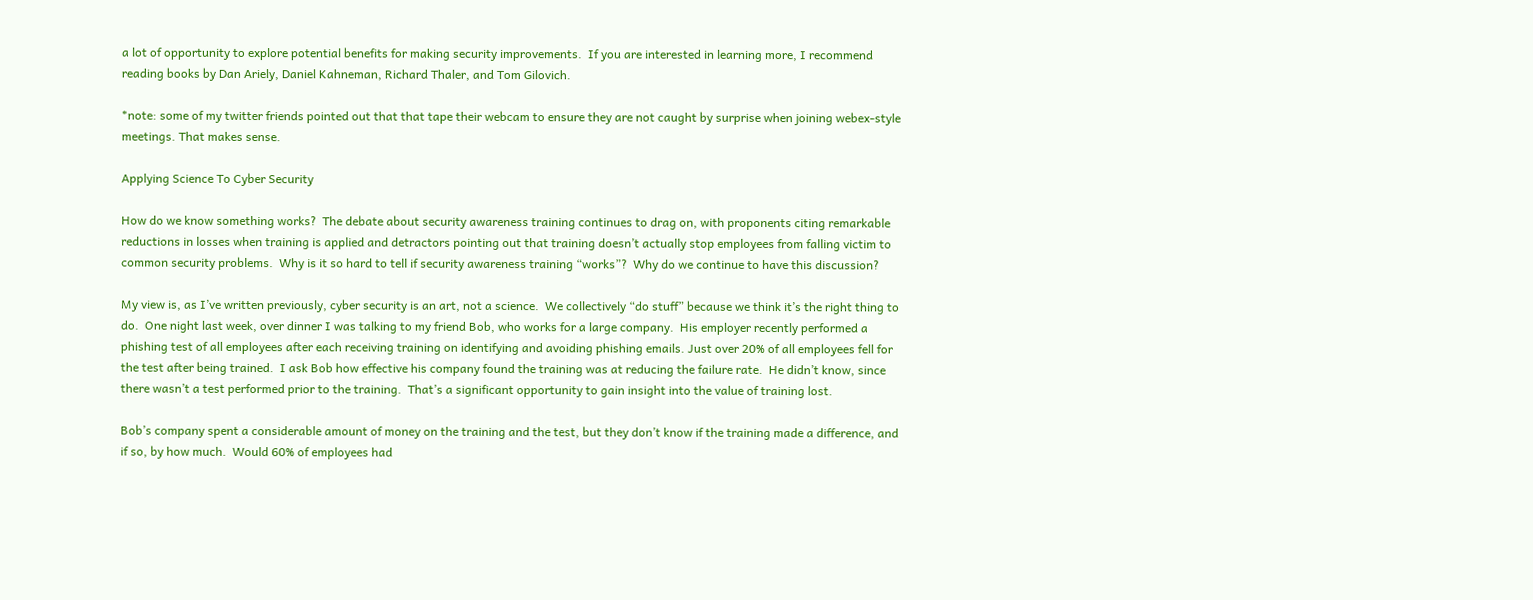a lot of opportunity to explore potential benefits for making security improvements.  If you are interested in learning more, I recommend reading books by Dan Ariely, Daniel Kahneman, Richard Thaler, and Tom Gilovich.

*note: some of my twitter friends pointed out that that tape their webcam to ensure they are not caught by surprise when joining webex-style meetings. That makes sense.

Applying Science To Cyber Security

How do we know something works?  The debate about security awareness training continues to drag on, with proponents citing remarkable reductions in losses when training is applied and detractors pointing out that training doesn’t actually stop employees from falling victim to common security problems.  Why is it so hard to tell if security awareness training “works”?  Why do we continue to have this discussion?

My view is, as I’ve written previously, cyber security is an art, not a science.  We collectively “do stuff” because we think it’s the right thing to do.  One night last week, over dinner I was talking to my friend Bob, who works for a large company.  His employer recently performed a phishing test of all employees after each receiving training on identifying and avoiding phishing emails. Just over 20% of all employees fell for the test after being trained.  I ask Bob how effective his company found the training was at reducing the failure rate.  He didn’t know, since there wasn’t a test performed prior to the training.  That’s a significant opportunity to gain insight into the value of training lost.

Bob’s company spent a considerable amount of money on the training and the test, but they don’t know if the training made a difference, and if so, by how much.  Would 60% of employees had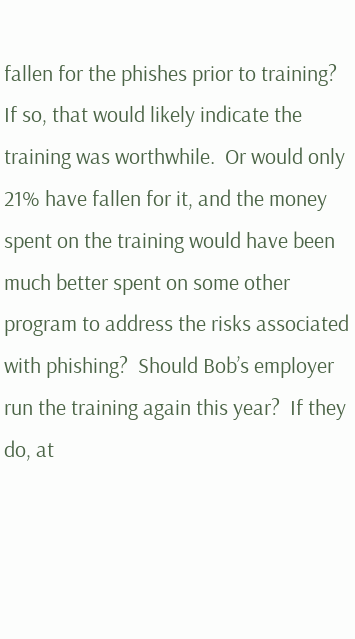fallen for the phishes prior to training?  If so, that would likely indicate the training was worthwhile.  Or would only 21% have fallen for it, and the money spent on the training would have been much better spent on some other program to address the risks associated with phishing?  Should Bob’s employer run the training again this year?  If they do, at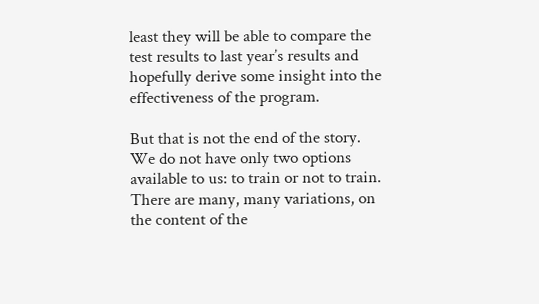least they will be able to compare the test results to last year’s results and hopefully derive some insight into the effectiveness of the program.

But that is not the end of the story.  We do not have only two options available to us: to train or not to train.  There are many, many variations, on the content of the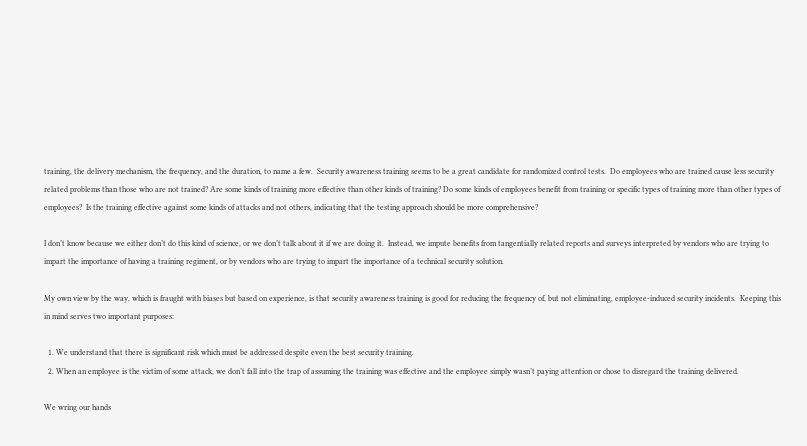training, the delivery mechanism, the frequency, and the duration, to name a few.  Security awareness training seems to be a great candidate for randomized control tests.  Do employees who are trained cause less security related problems than those who are not trained? Are some kinds of training more effective than other kinds of training? Do some kinds of employees benefit from training or specific types of training more than other types of employees?  Is the training effective against some kinds of attacks and not others, indicating that the testing approach should be more comprehensive?

I don’t know because we either don’t do this kind of science, or we don’t talk about it if we are doing it.  Instead, we impute benefits from tangentially related reports and surveys interpreted by vendors who are trying to impart the importance of having a training regiment, or by vendors who are trying to impart the importance of a technical security solution.

My own view by the way, which is fraught with biases but based on experience, is that security awareness training is good for reducing the frequency of, but not eliminating, employee-induced security incidents.  Keeping this in mind serves two important purposes:

  1. We understand that there is significant risk which must be addressed despite even the best security training.
  2. When an employee is the victim of some attack, we don’t fall into the trap of assuming the training was effective and the employee simply wasn’t paying attention or chose to disregard the training delivered.

We wring our hands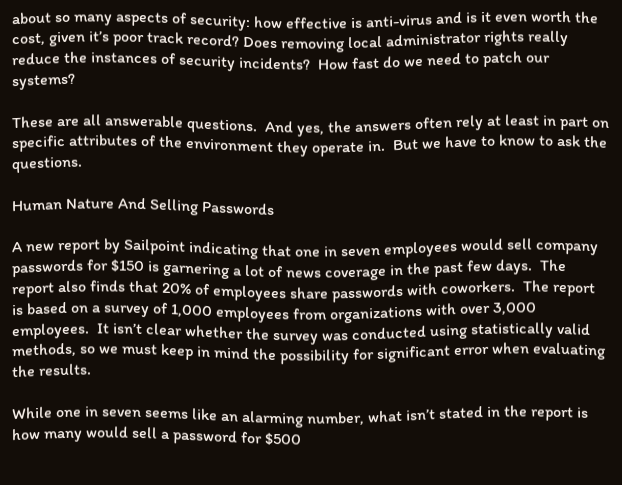about so many aspects of security: how effective is anti-virus and is it even worth the cost, given it’s poor track record? Does removing local administrator rights really reduce the instances of security incidents?  How fast do we need to patch our systems?

These are all answerable questions.  And yes, the answers often rely at least in part on specific attributes of the environment they operate in.  But we have to know to ask the questions.

Human Nature And Selling Passwords

A new report by Sailpoint indicating that one in seven employees would sell company passwords for $150 is garnering a lot of news coverage in the past few days.  The report also finds that 20% of employees share passwords with coworkers.  The report is based on a survey of 1,000 employees from organizations with over 3,000 employees.  It isn’t clear whether the survey was conducted using statistically valid methods, so we must keep in mind the possibility for significant error when evaluating the results.

While one in seven seems like an alarming number, what isn’t stated in the report is how many would sell a password for $500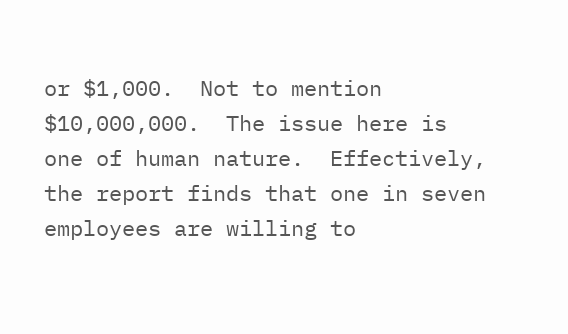or $1,000.  Not to mention $10,000,000.  The issue here is one of human nature.  Effectively, the report finds that one in seven employees are willing to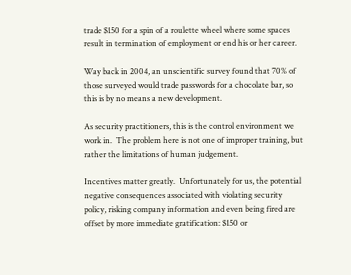trade $150 for a spin of a roulette wheel where some spaces result in termination of employment or end his or her career.

Way back in 2004, an unscientific survey found that 70% of those surveyed would trade passwords for a chocolate bar, so this is by no means a new development.

As security practitioners, this is the control environment we work in.  The problem here is not one of improper training, but rather the limitations of human judgement.

Incentives matter greatly.  Unfortunately for us, the potential negative consequences associated with violating security policy, risking company information and even being fired are offset by more immediate gratification: $150 or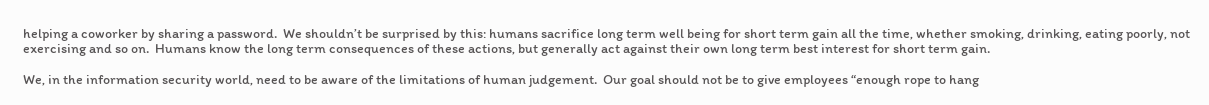helping a coworker by sharing a password.  We shouldn’t be surprised by this: humans sacrifice long term well being for short term gain all the time, whether smoking, drinking, eating poorly, not exercising and so on.  Humans know the long term consequences of these actions, but generally act against their own long term best interest for short term gain.

We, in the information security world, need to be aware of the limitations of human judgement.  Our goal should not be to give employees “enough rope to hang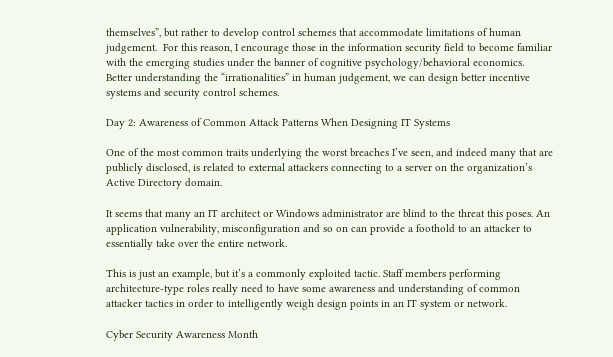themselves”, but rather to develop control schemes that accommodate limitations of human judgement.  For this reason, I encourage those in the information security field to become familiar with the emerging studies under the banner of cognitive psychology/behavioral economics.  Better understanding the “irrationalities” in human judgement, we can design better incentive systems and security control schemes.

Day 2: Awareness of Common Attack Patterns When Designing IT Systems

One of the most common traits underlying the worst breaches I’ve seen, and indeed many that are publicly disclosed, is related to external attackers connecting to a server on the organization’s Active Directory domain.

It seems that many an IT architect or Windows administrator are blind to the threat this poses. An application vulnerability, misconfiguration and so on can provide a foothold to an attacker to essentially take over the entire network.

This is just an example, but it’s a commonly exploited tactic. Staff members performing architecture-type roles really need to have some awareness and understanding of common attacker tactics in order to intelligently weigh design points in an IT system or network.

Cyber Security Awareness Month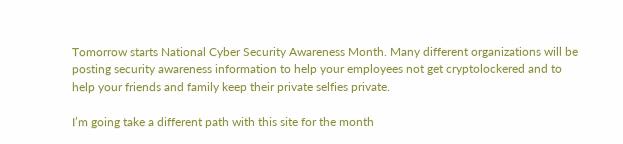Tomorrow starts National Cyber Security Awareness Month. Many different organizations will be posting security awareness information to help your employees not get cryptolockered and to help your friends and family keep their private selfies private.

I’m going take a different path with this site for the month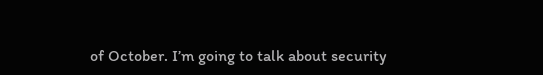of October. I’m going to talk about security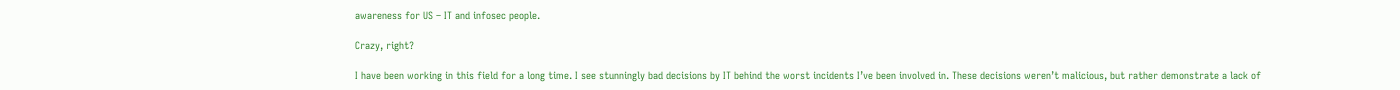awareness for US – IT and infosec people.

Crazy, right?

I have been working in this field for a long time. I see stunningly bad decisions by IT behind the worst incidents I’ve been involved in. These decisions weren’t malicious, but rather demonstrate a lack of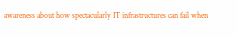awareness about how spectacularly IT infrastructures can fail when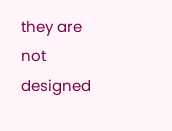they are not designed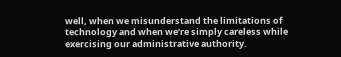well, when we misunderstand the limitations of technology and when we’re simply careless while exercising our administrative authority.